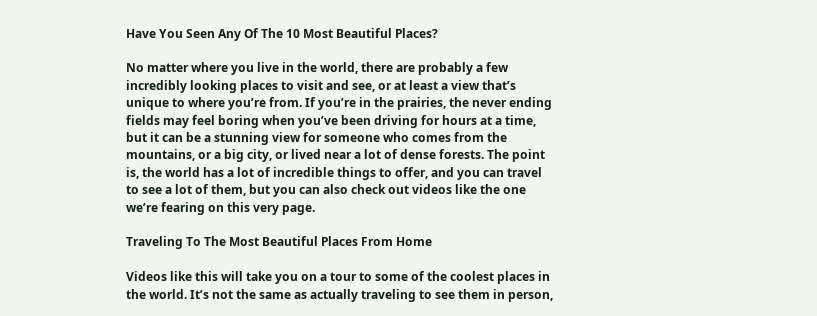Have You Seen Any Of The 10 Most Beautiful Places?

No matter where you live in the world, there are probably a few incredibly looking places to visit and see, or at least a view that’s unique to where you’re from. If you’re in the prairies, the never ending fields may feel boring when you’ve been driving for hours at a time, but it can be a stunning view for someone who comes from the mountains, or a big city, or lived near a lot of dense forests. The point is, the world has a lot of incredible things to offer, and you can travel to see a lot of them, but you can also check out videos like the one we’re fearing on this very page.

Traveling To The Most Beautiful Places From Home

Videos like this will take you on a tour to some of the coolest places in the world. It’s not the same as actually traveling to see them in person,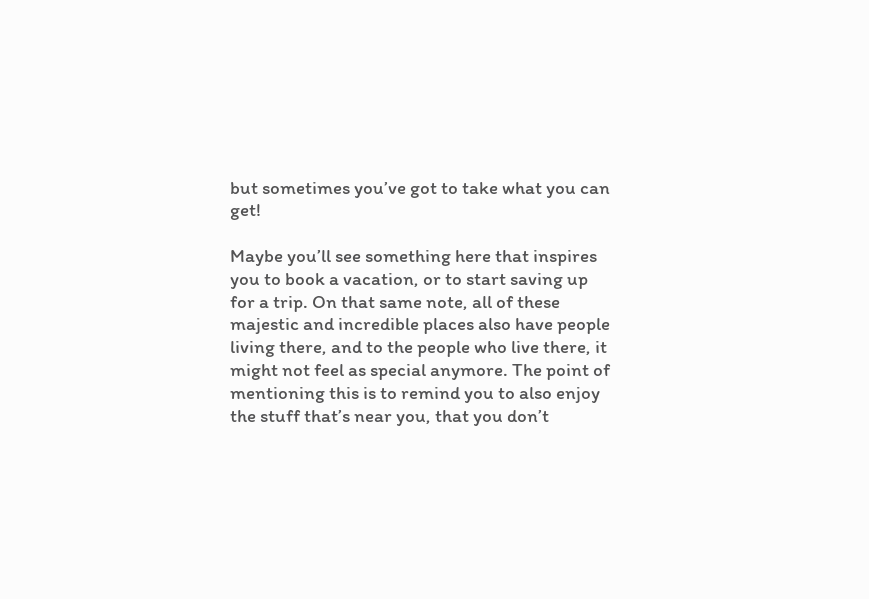but sometimes you’ve got to take what you can get!

Maybe you’ll see something here that inspires you to book a vacation, or to start saving up for a trip. On that same note, all of these majestic and incredible places also have people living there, and to the people who live there, it might not feel as special anymore. The point of mentioning this is to remind you to also enjoy the stuff that’s near you, that you don’t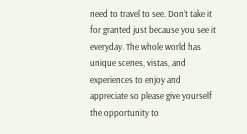need to travel to see. Don’t take it for granted just because you see it everyday. The whole world has unique scenes, vistas, and experiences to enjoy and appreciate so please give yourself the opportunity to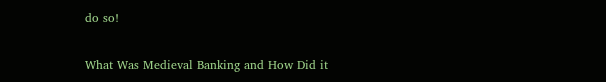do so!

What Was Medieval Banking and How Did it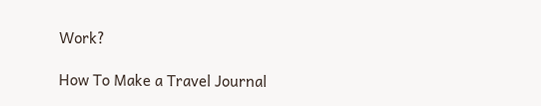Work?

How To Make a Travel Journal